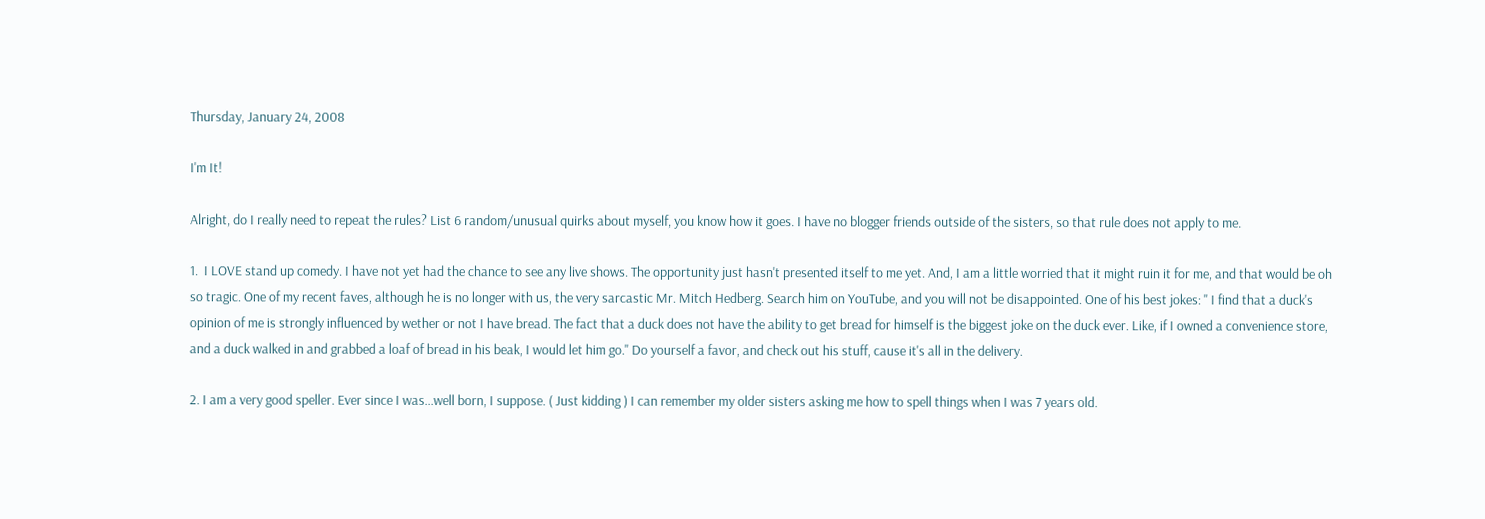Thursday, January 24, 2008

I'm It!

Alright, do I really need to repeat the rules? List 6 random/unusual quirks about myself, you know how it goes. I have no blogger friends outside of the sisters, so that rule does not apply to me.

1.  I LOVE stand up comedy. I have not yet had the chance to see any live shows. The opportunity just hasn't presented itself to me yet. And, I am a little worried that it might ruin it for me, and that would be oh so tragic. One of my recent faves, although he is no longer with us, the very sarcastic Mr. Mitch Hedberg. Search him on YouTube, and you will not be disappointed. One of his best jokes: " I find that a duck's opinion of me is strongly influenced by wether or not I have bread. The fact that a duck does not have the ability to get bread for himself is the biggest joke on the duck ever. Like, if I owned a convenience store, and a duck walked in and grabbed a loaf of bread in his beak, I would let him go." Do yourself a favor, and check out his stuff, cause it's all in the delivery.

2. I am a very good speller. Ever since I was...well born, I suppose. ( Just kidding ) I can remember my older sisters asking me how to spell things when I was 7 years old.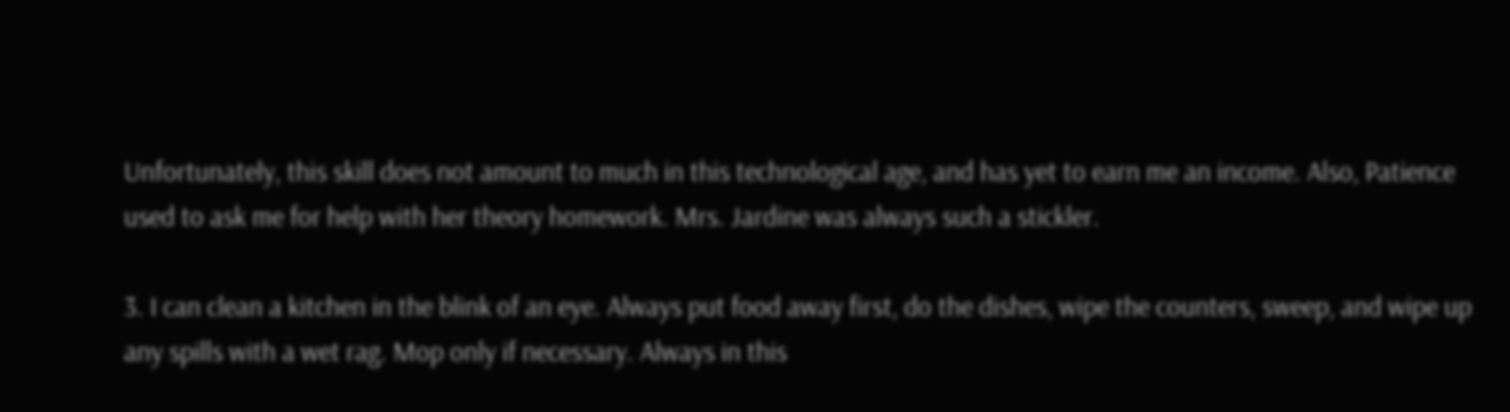Unfortunately, this skill does not amount to much in this technological age, and has yet to earn me an income. Also, Patience used to ask me for help with her theory homework. Mrs. Jardine was always such a stickler.

3. I can clean a kitchen in the blink of an eye. Always put food away first, do the dishes, wipe the counters, sweep, and wipe up any spills with a wet rag. Mop only if necessary. Always in this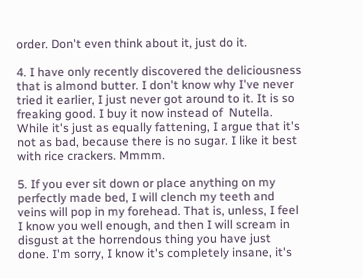order. Don't even think about it, just do it.

4. I have only recently discovered the deliciousness that is almond butter. I don't know why I've never tried it earlier, I just never got around to it. It is so freaking good. I buy it now instead of  Nutella. While it's just as equally fattening, I argue that it's not as bad, because there is no sugar. I like it best with rice crackers. Mmmm.

5. If you ever sit down or place anything on my perfectly made bed, I will clench my teeth and veins will pop in my forehead. That is, unless, I feel I know you well enough, and then I will scream in disgust at the horrendous thing you have just done. I'm sorry, I know it's completely insane, it's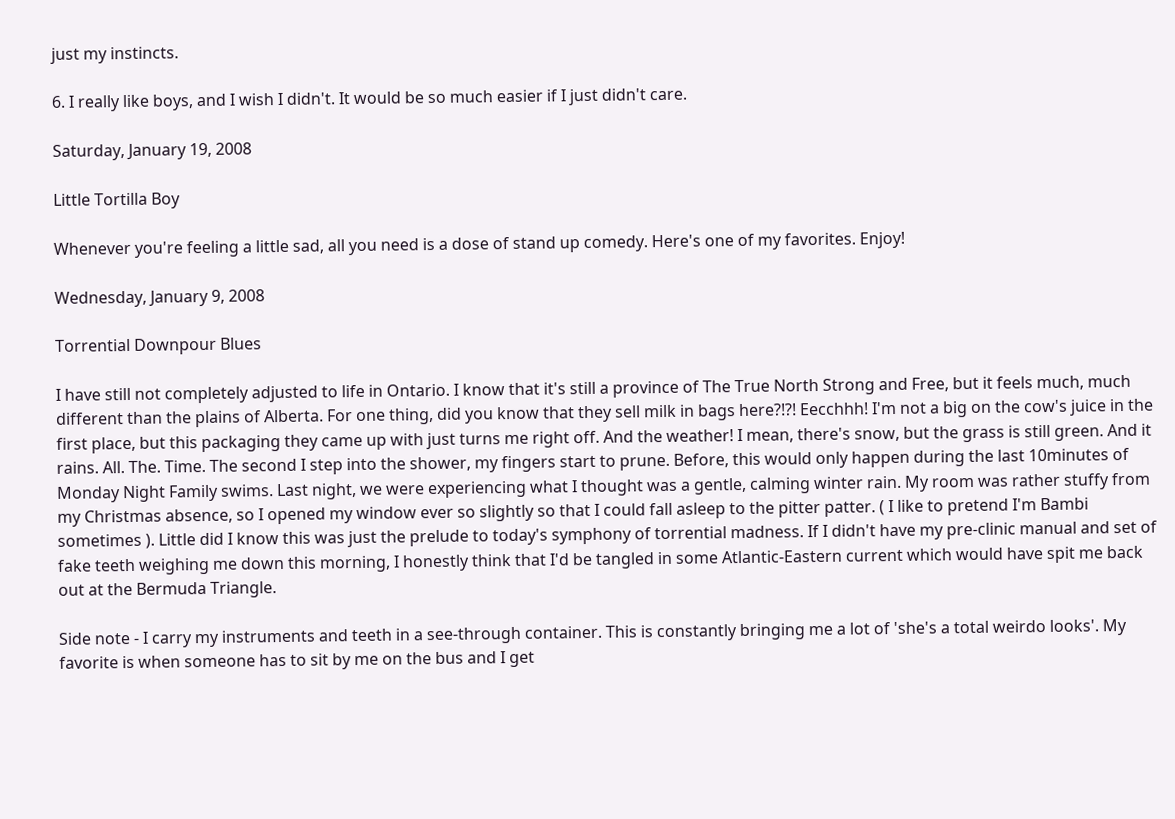just my instincts.

6. I really like boys, and I wish I didn't. It would be so much easier if I just didn't care.

Saturday, January 19, 2008

Little Tortilla Boy

Whenever you're feeling a little sad, all you need is a dose of stand up comedy. Here's one of my favorites. Enjoy!

Wednesday, January 9, 2008

Torrential Downpour Blues

I have still not completely adjusted to life in Ontario. I know that it's still a province of The True North Strong and Free, but it feels much, much different than the plains of Alberta. For one thing, did you know that they sell milk in bags here?!?! Eecchhh! I'm not a big on the cow's juice in the first place, but this packaging they came up with just turns me right off. And the weather! I mean, there's snow, but the grass is still green. And it rains. All. The. Time. The second I step into the shower, my fingers start to prune. Before, this would only happen during the last 10minutes of Monday Night Family swims. Last night, we were experiencing what I thought was a gentle, calming winter rain. My room was rather stuffy from my Christmas absence, so I opened my window ever so slightly so that I could fall asleep to the pitter patter. ( I like to pretend I'm Bambi sometimes ). Little did I know this was just the prelude to today's symphony of torrential madness. If I didn't have my pre-clinic manual and set of fake teeth weighing me down this morning, I honestly think that I'd be tangled in some Atlantic-Eastern current which would have spit me back out at the Bermuda Triangle.

Side note - I carry my instruments and teeth in a see-through container. This is constantly bringing me a lot of 'she's a total weirdo looks'. My favorite is when someone has to sit by me on the bus and I get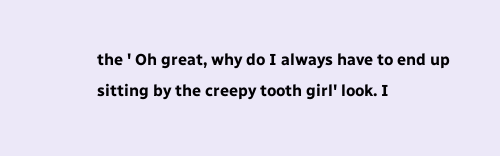the ' Oh great, why do I always have to end up sitting by the creepy tooth girl' look. I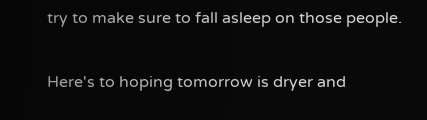try to make sure to fall asleep on those people.

Here's to hoping tomorrow is dryer and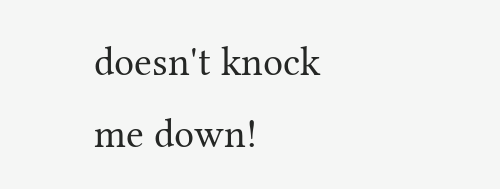doesn't knock me down!